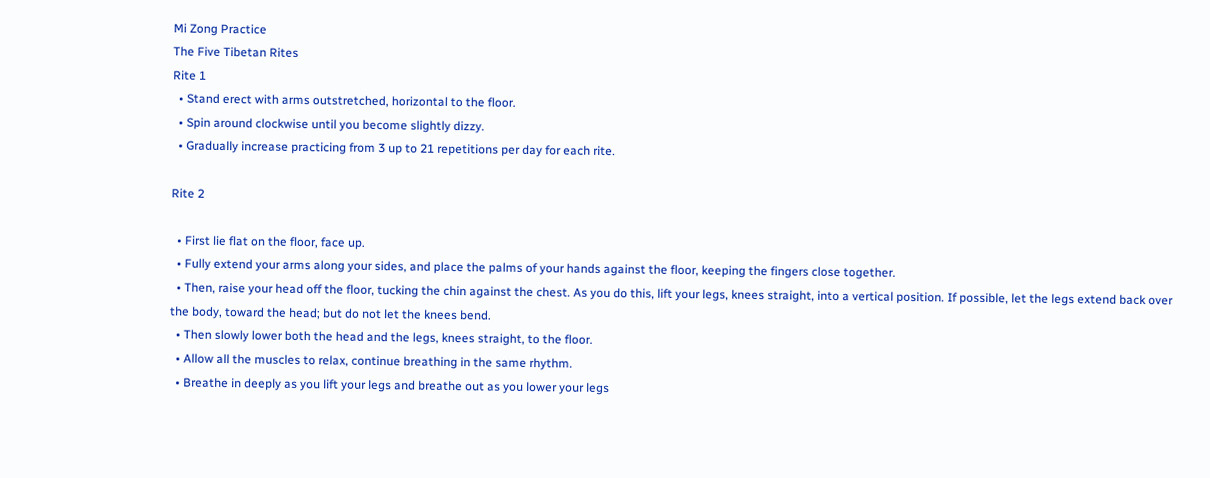Mi Zong Practice
The Five Tibetan Rites
Rite 1
  • Stand erect with arms outstretched, horizontal to the floor.
  • Spin around clockwise until you become slightly dizzy.
  • Gradually increase practicing from 3 up to 21 repetitions per day for each rite.

Rite 2

  • First lie flat on the floor, face up.
  • Fully extend your arms along your sides, and place the palms of your hands against the floor, keeping the fingers close together.
  • Then, raise your head off the floor, tucking the chin against the chest. As you do this, lift your legs, knees straight, into a vertical position. If possible, let the legs extend back over the body, toward the head; but do not let the knees bend.
  • Then slowly lower both the head and the legs, knees straight, to the floor.
  • Allow all the muscles to relax, continue breathing in the same rhythm.
  • Breathe in deeply as you lift your legs and breathe out as you lower your legs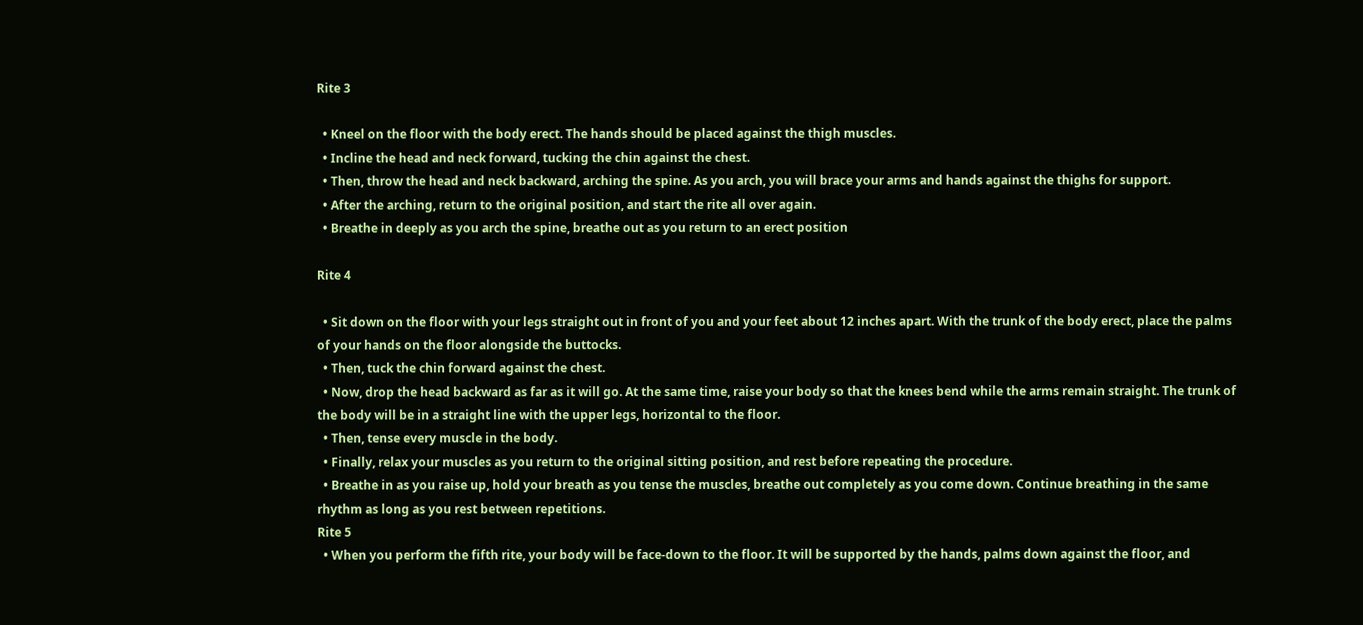Rite 3

  • Kneel on the floor with the body erect. The hands should be placed against the thigh muscles.
  • Incline the head and neck forward, tucking the chin against the chest.
  • Then, throw the head and neck backward, arching the spine. As you arch, you will brace your arms and hands against the thighs for support.
  • After the arching, return to the original position, and start the rite all over again.
  • Breathe in deeply as you arch the spine, breathe out as you return to an erect position

Rite 4

  • Sit down on the floor with your legs straight out in front of you and your feet about 12 inches apart. With the trunk of the body erect, place the palms of your hands on the floor alongside the buttocks.
  • Then, tuck the chin forward against the chest.
  • Now, drop the head backward as far as it will go. At the same time, raise your body so that the knees bend while the arms remain straight. The trunk of the body will be in a straight line with the upper legs, horizontal to the floor.
  • Then, tense every muscle in the body.
  • Finally, relax your muscles as you return to the original sitting position, and rest before repeating the procedure.
  • Breathe in as you raise up, hold your breath as you tense the muscles, breathe out completely as you come down. Continue breathing in the same rhythm as long as you rest between repetitions.
Rite 5
  • When you perform the fifth rite, your body will be face-down to the floor. It will be supported by the hands, palms down against the floor, and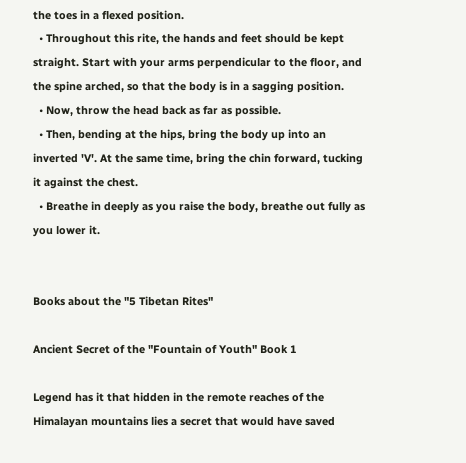the toes in a flexed position.
  • Throughout this rite, the hands and feet should be kept straight. Start with your arms perpendicular to the floor, and the spine arched, so that the body is in a sagging position.
  • Now, throw the head back as far as possible.
  • Then, bending at the hips, bring the body up into an inverted 'V'. At the same time, bring the chin forward, tucking it against the chest.
  • Breathe in deeply as you raise the body, breathe out fully as you lower it.


Books about the "5 Tibetan Rites"

Ancient Secret of the "Fountain of Youth" Book 1

Legend has it that hidden in the remote reaches of the Himalayan mountains lies a secret that would have saved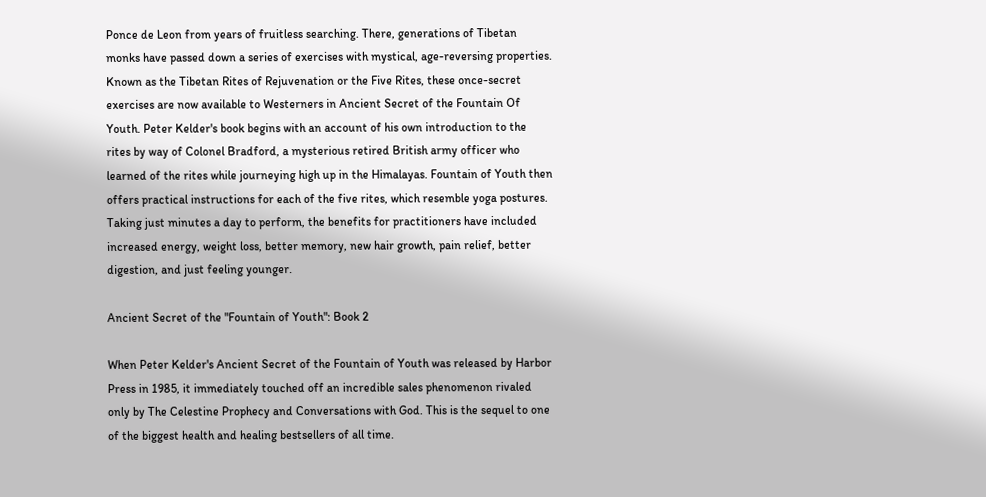Ponce de Leon from years of fruitless searching. There, generations of Tibetan monks have passed down a series of exercises with mystical, age-reversing properties. Known as the Tibetan Rites of Rejuvenation or the Five Rites, these once-secret exercises are now available to Westerners in Ancient Secret of the Fountain Of Youth. Peter Kelder's book begins with an account of his own introduction to the rites by way of Colonel Bradford, a mysterious retired British army officer who learned of the rites while journeying high up in the Himalayas. Fountain of Youth then offers practical instructions for each of the five rites, which resemble yoga postures. Taking just minutes a day to perform, the benefits for practitioners have included increased energy, weight loss, better memory, new hair growth, pain relief, better digestion, and just feeling younger.

Ancient Secret of the "Fountain of Youth": Book 2

When Peter Kelder's Ancient Secret of the Fountain of Youth was released by Harbor Press in 1985, it immediately touched off an incredible sales phenomenon rivaled only by The Celestine Prophecy and Conversations with God. This is the sequel to one of the biggest health and healing bestsellers of all time.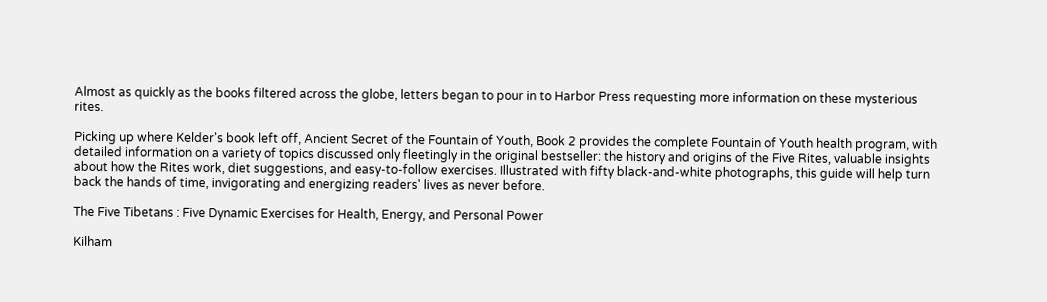Almost as quickly as the books filtered across the globe, letters began to pour in to Harbor Press requesting more information on these mysterious rites.

Picking up where Kelder's book left off, Ancient Secret of the Fountain of Youth, Book 2 provides the complete Fountain of Youth health program, with detailed information on a variety of topics discussed only fleetingly in the original bestseller: the history and origins of the Five Rites, valuable insights about how the Rites work, diet suggestions, and easy-to-follow exercises. Illustrated with fifty black-and-white photographs, this guide will help turn back the hands of time, invigorating and energizing readers' lives as never before.

The Five Tibetans : Five Dynamic Exercises for Health, Energy, and Personal Power

Kilham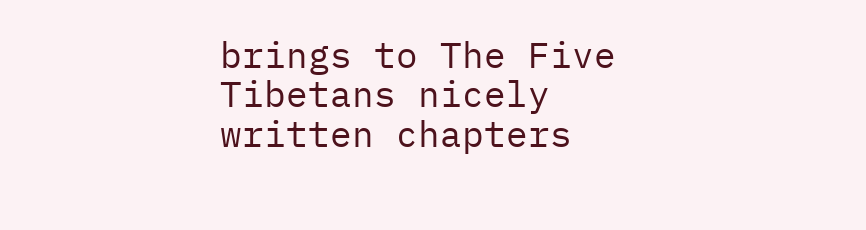brings to The Five Tibetans nicely written chapters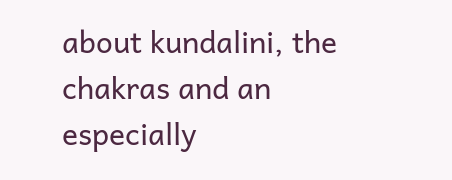about kundalini, the chakras and an especially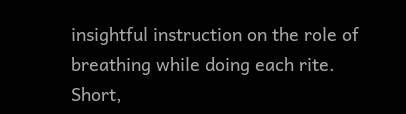insightful instruction on the role of breathing while doing each rite. Short,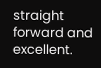straight forward and excellent.